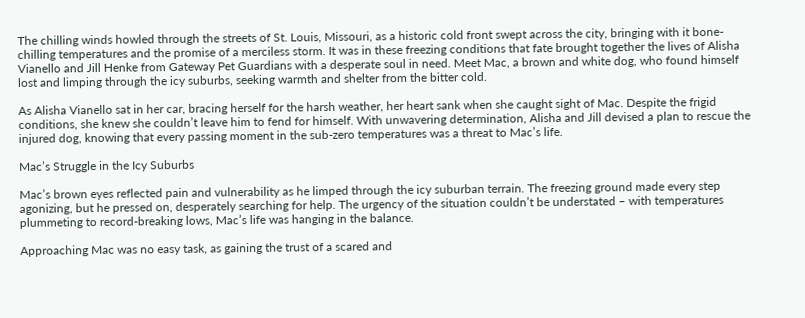The chilling winds howled through the streets of St. Louis, Missouri, as a historic cold front swept across the city, bringing with it bone-chilling temperatures and the promise of a merciless storm. It was in these freezing conditions that fate brought together the lives of Alisha Vianello and Jill Henke from Gateway Pet Guardians with a desperate soul in need. Meet Mac, a brown and white dog, who found himself lost and limping through the icy suburbs, seeking warmth and shelter from the bitter cold.

As Alisha Vianello sat in her car, bracing herself for the harsh weather, her heart sank when she caught sight of Mac. Despite the frigid conditions, she knew she couldn’t leave him to fend for himself. With unwavering determination, Alisha and Jill devised a plan to rescue the injured dog, knowing that every passing moment in the sub-zero temperatures was a threat to Mac’s life.

Mac’s Struggle in the Icy Suburbs

Mac’s brown eyes reflected pain and vulnerability as he limped through the icy suburban terrain. The freezing ground made every step agonizing, but he pressed on, desperately searching for help. The urgency of the situation couldn’t be understated – with temperatures plummeting to record-breaking lows, Mac’s life was hanging in the balance.

Approaching Mac was no easy task, as gaining the trust of a scared and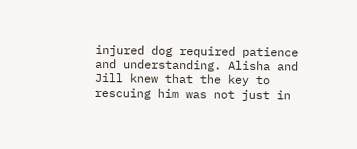injured dog required patience and understanding. Alisha and Jill knew that the key to rescuing him was not just in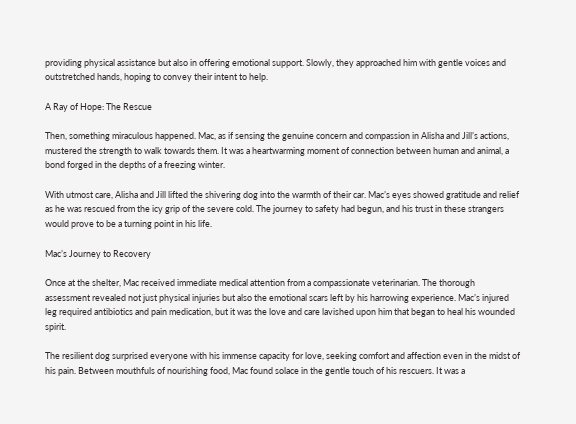providing physical assistance but also in offering emotional support. Slowly, they approached him with gentle voices and outstretched hands, hoping to convey their intent to help.

A Ray of Hope: The Rescue

Then, something miraculous happened. Mac, as if sensing the genuine concern and compassion in Alisha and Jill’s actions, mustered the strength to walk towards them. It was a heartwarming moment of connection between human and animal, a bond forged in the depths of a freezing winter.

With utmost care, Alisha and Jill lifted the shivering dog into the warmth of their car. Mac’s eyes showed gratitude and relief as he was rescued from the icy grip of the severe cold. The journey to safety had begun, and his trust in these strangers would prove to be a turning point in his life.

Mac’s Journey to Recovery

Once at the shelter, Mac received immediate medical attention from a compassionate veterinarian. The thorough assessment revealed not just physical injuries but also the emotional scars left by his harrowing experience. Mac’s injured leg required antibiotics and pain medication, but it was the love and care lavished upon him that began to heal his wounded spirit.

The resilient dog surprised everyone with his immense capacity for love, seeking comfort and affection even in the midst of his pain. Between mouthfuls of nourishing food, Mac found solace in the gentle touch of his rescuers. It was a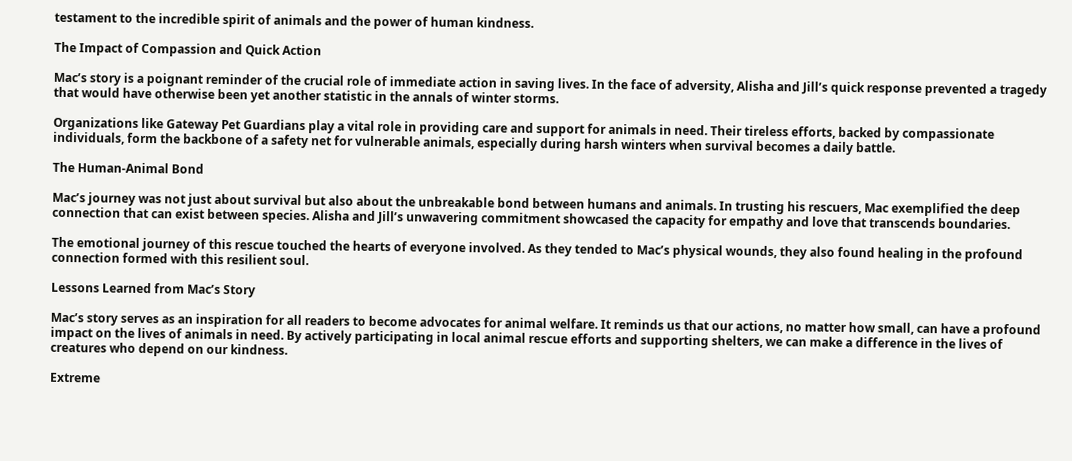testament to the incredible spirit of animals and the power of human kindness.

The Impact of Compassion and Quick Action

Mac’s story is a poignant reminder of the crucial role of immediate action in saving lives. In the face of adversity, Alisha and Jill’s quick response prevented a tragedy that would have otherwise been yet another statistic in the annals of winter storms.

Organizations like Gateway Pet Guardians play a vital role in providing care and support for animals in need. Their tireless efforts, backed by compassionate individuals, form the backbone of a safety net for vulnerable animals, especially during harsh winters when survival becomes a daily battle.

The Human-Animal Bond

Mac’s journey was not just about survival but also about the unbreakable bond between humans and animals. In trusting his rescuers, Mac exemplified the deep connection that can exist between species. Alisha and Jill’s unwavering commitment showcased the capacity for empathy and love that transcends boundaries.

The emotional journey of this rescue touched the hearts of everyone involved. As they tended to Mac’s physical wounds, they also found healing in the profound connection formed with this resilient soul.

Lessons Learned from Mac’s Story

Mac’s story serves as an inspiration for all readers to become advocates for animal welfare. It reminds us that our actions, no matter how small, can have a profound impact on the lives of animals in need. By actively participating in local animal rescue efforts and supporting shelters, we can make a difference in the lives of creatures who depend on our kindness.

Extreme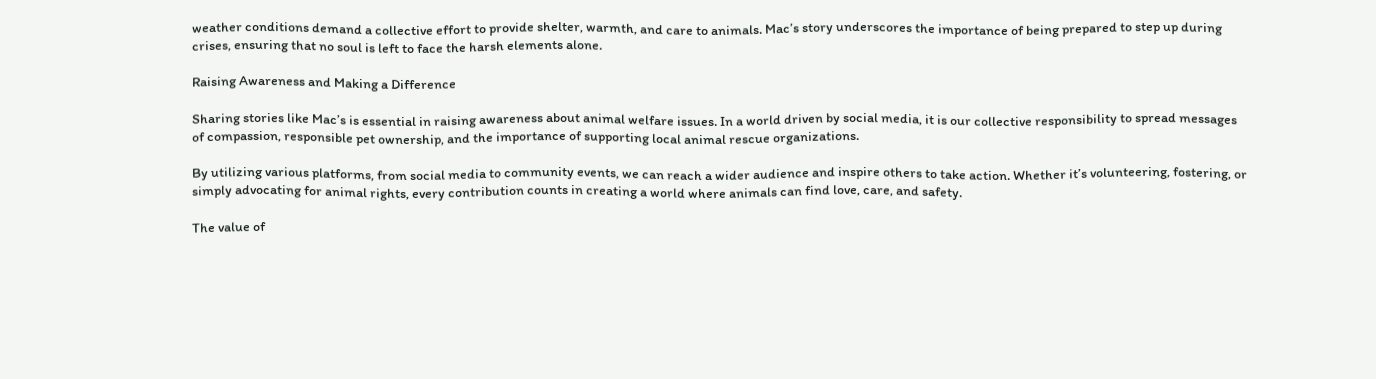weather conditions demand a collective effort to provide shelter, warmth, and care to animals. Mac’s story underscores the importance of being prepared to step up during crises, ensuring that no soul is left to face the harsh elements alone.

Raising Awareness and Making a Difference

Sharing stories like Mac’s is essential in raising awareness about animal welfare issues. In a world driven by social media, it is our collective responsibility to spread messages of compassion, responsible pet ownership, and the importance of supporting local animal rescue organizations.

By utilizing various platforms, from social media to community events, we can reach a wider audience and inspire others to take action. Whether it’s volunteering, fostering, or simply advocating for animal rights, every contribution counts in creating a world where animals can find love, care, and safety.

The value of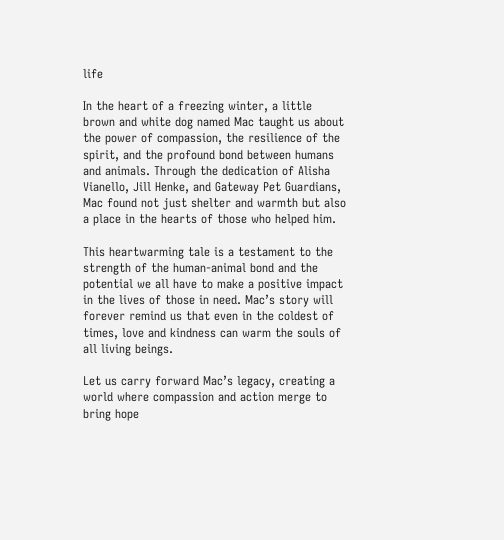life

In the heart of a freezing winter, a little brown and white dog named Mac taught us about the power of compassion, the resilience of the spirit, and the profound bond between humans and animals. Through the dedication of Alisha Vianello, Jill Henke, and Gateway Pet Guardians, Mac found not just shelter and warmth but also a place in the hearts of those who helped him.

This heartwarming tale is a testament to the strength of the human-animal bond and the potential we all have to make a positive impact in the lives of those in need. Mac’s story will forever remind us that even in the coldest of times, love and kindness can warm the souls of all living beings.

Let us carry forward Mac’s legacy, creating a world where compassion and action merge to bring hope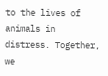to the lives of animals in distress. Together, we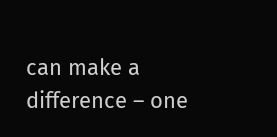can make a difference – one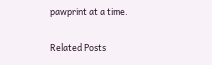pawprint at a time.

Related Posts